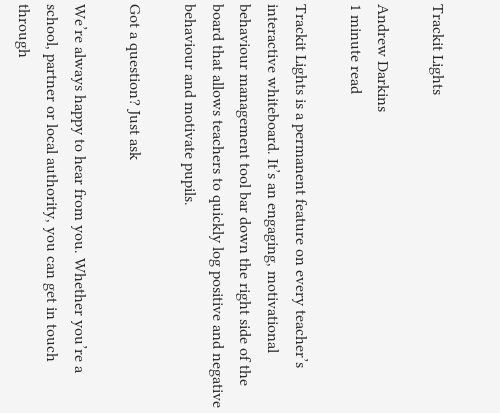Trackit Lights

Andrew Darkins
1 minute read

Trackit Lights is a permanent feature on every teacher’s interactive whiteboard. It’s an engaging, motivational behaviour management tool bar down the right side of the board that allows teachers to quickly log positive and negative behaviour and motivate pupils.

Got a question? Just ask

We’re always happy to hear from you. Whether you’re a school, partner or local authority, you can get in touch through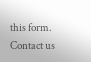this form.
Contact us